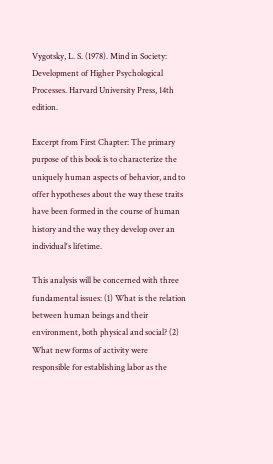Vygotsky, L. S. (1978). Mind in Society: Development of Higher Psychological Processes. Harvard University Press, 14th edition.

Excerpt from First Chapter: The primary purpose of this book is to characterize the uniquely human aspects of behavior, and to offer hypotheses about the way these traits have been formed in the course of human history and the way they develop over an individual's lifetime.

This analysis will be concerned with three fundamental issues: (1) What is the relation between human beings and their environment, both physical and social? (2) What new forms of activity were responsible for establishing labor as the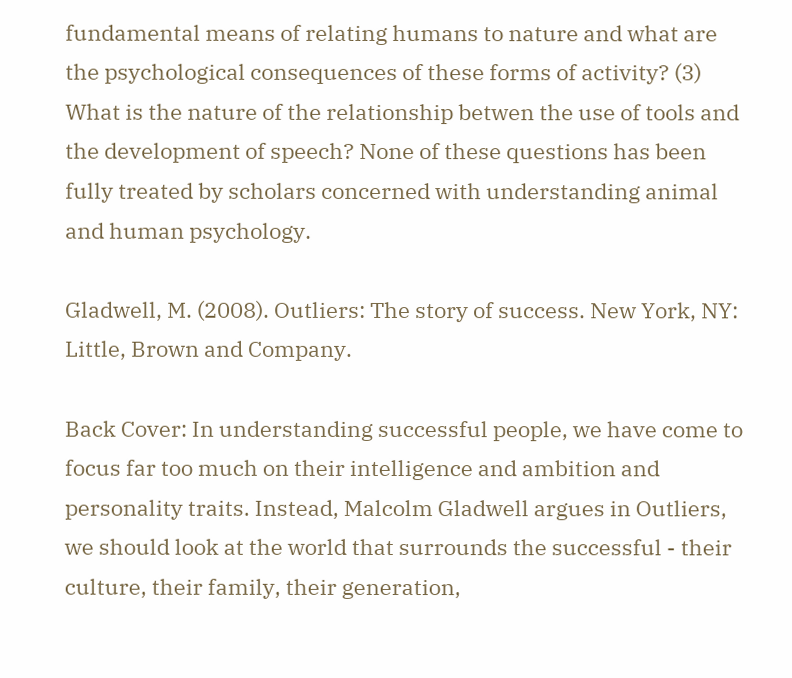fundamental means of relating humans to nature and what are the psychological consequences of these forms of activity? (3) What is the nature of the relationship betwen the use of tools and the development of speech? None of these questions has been fully treated by scholars concerned with understanding animal and human psychology.

Gladwell, M. (2008). Outliers: The story of success. New York, NY: Little, Brown and Company.

Back Cover: In understanding successful people, we have come to focus far too much on their intelligence and ambition and personality traits. Instead, Malcolm Gladwell argues in Outliers, we should look at the world that surrounds the successful - their culture, their family, their generation,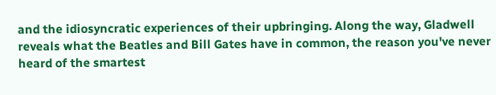and the idiosyncratic experiences of their upbringing. Along the way, Gladwell reveals what the Beatles and Bill Gates have in common, the reason you've never heard of the smartest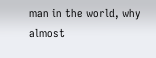man in the world, why almost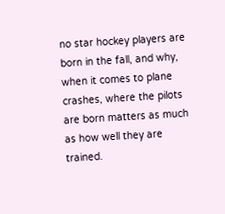no star hockey players are born in the fall, and why, when it comes to plane crashes, where the pilots are born matters as much as how well they are trained.